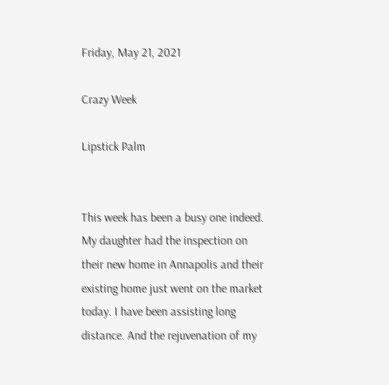Friday, May 21, 2021

Crazy Week

Lipstick Palm


This week has been a busy one indeed. My daughter had the inspection on their new home in Annapolis and their existing home just went on the market today. I have been assisting long distance. And the rejuvenation of my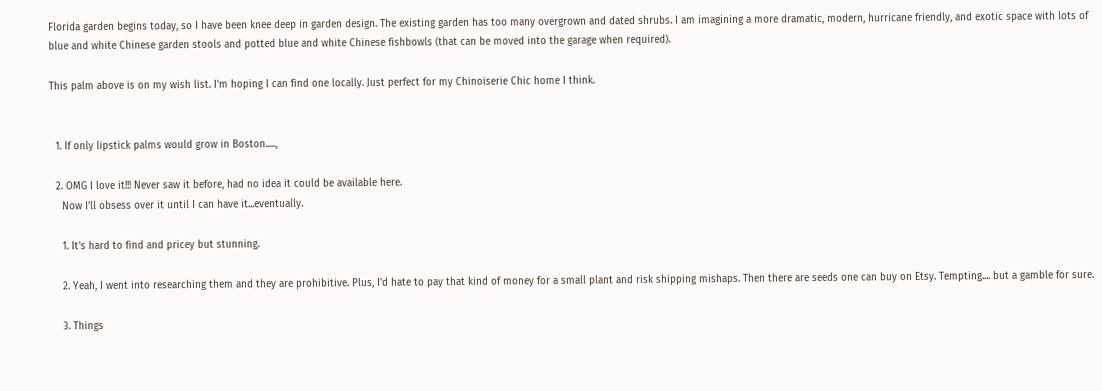Florida garden begins today, so I have been knee deep in garden design. The existing garden has too many overgrown and dated shrubs. I am imagining a more dramatic, modern, hurricane friendly, and exotic space with lots of blue and white Chinese garden stools and potted blue and white Chinese fishbowls (that can be moved into the garage when required).

This palm above is on my wish list. I'm hoping I can find one locally. Just perfect for my Chinoiserie Chic home I think.


  1. If only lipstick palms would grow in Boston.....,

  2. OMG I love it!!! Never saw it before, had no idea it could be available here.
    Now I’ll obsess over it until I can have it...eventually.

    1. It's hard to find and pricey but stunning.

    2. Yeah, I went into researching them and they are prohibitive. Plus, I'd hate to pay that kind of money for a small plant and risk shipping mishaps. Then there are seeds one can buy on Etsy. Tempting.... but a gamble for sure.

    3. Things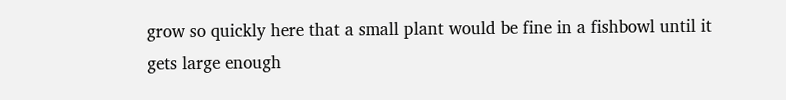grow so quickly here that a small plant would be fine in a fishbowl until it gets large enough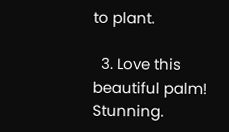to plant.

  3. Love this beautiful palm! Stunning.